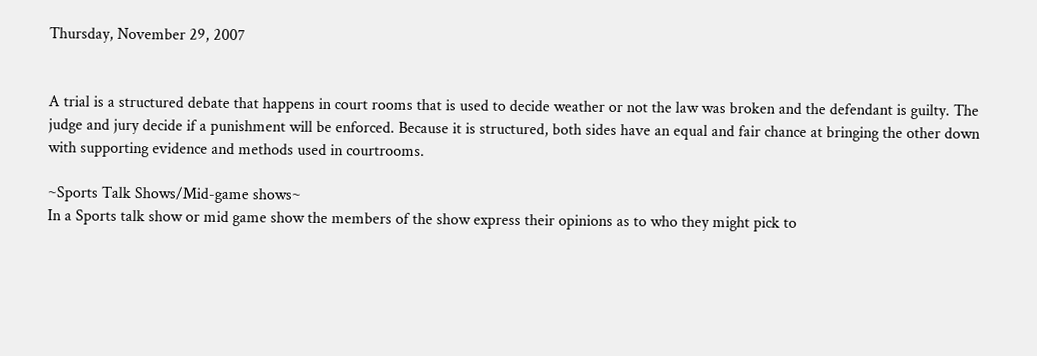Thursday, November 29, 2007


A trial is a structured debate that happens in court rooms that is used to decide weather or not the law was broken and the defendant is guilty. The judge and jury decide if a punishment will be enforced. Because it is structured, both sides have an equal and fair chance at bringing the other down with supporting evidence and methods used in courtrooms.

~Sports Talk Shows/Mid-game shows~
In a Sports talk show or mid game show the members of the show express their opinions as to who they might pick to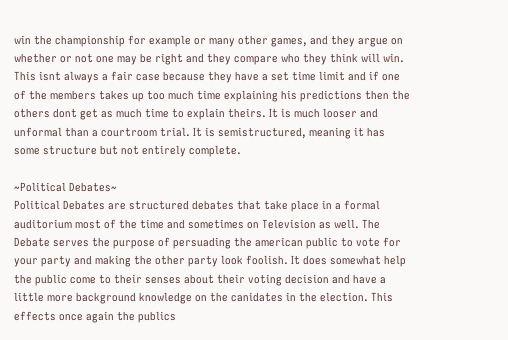win the championship for example or many other games, and they argue on whether or not one may be right and they compare who they think will win. This isnt always a fair case because they have a set time limit and if one of the members takes up too much time explaining his predictions then the others dont get as much time to explain theirs. It is much looser and unformal than a courtroom trial. It is semistructured, meaning it has some structure but not entirely complete.

~Political Debates~
Political Debates are structured debates that take place in a formal auditorium most of the time and sometimes on Television as well. The Debate serves the purpose of persuading the american public to vote for your party and making the other party look foolish. It does somewhat help the public come to their senses about their voting decision and have a little more background knowledge on the canidates in the election. This effects once again the publics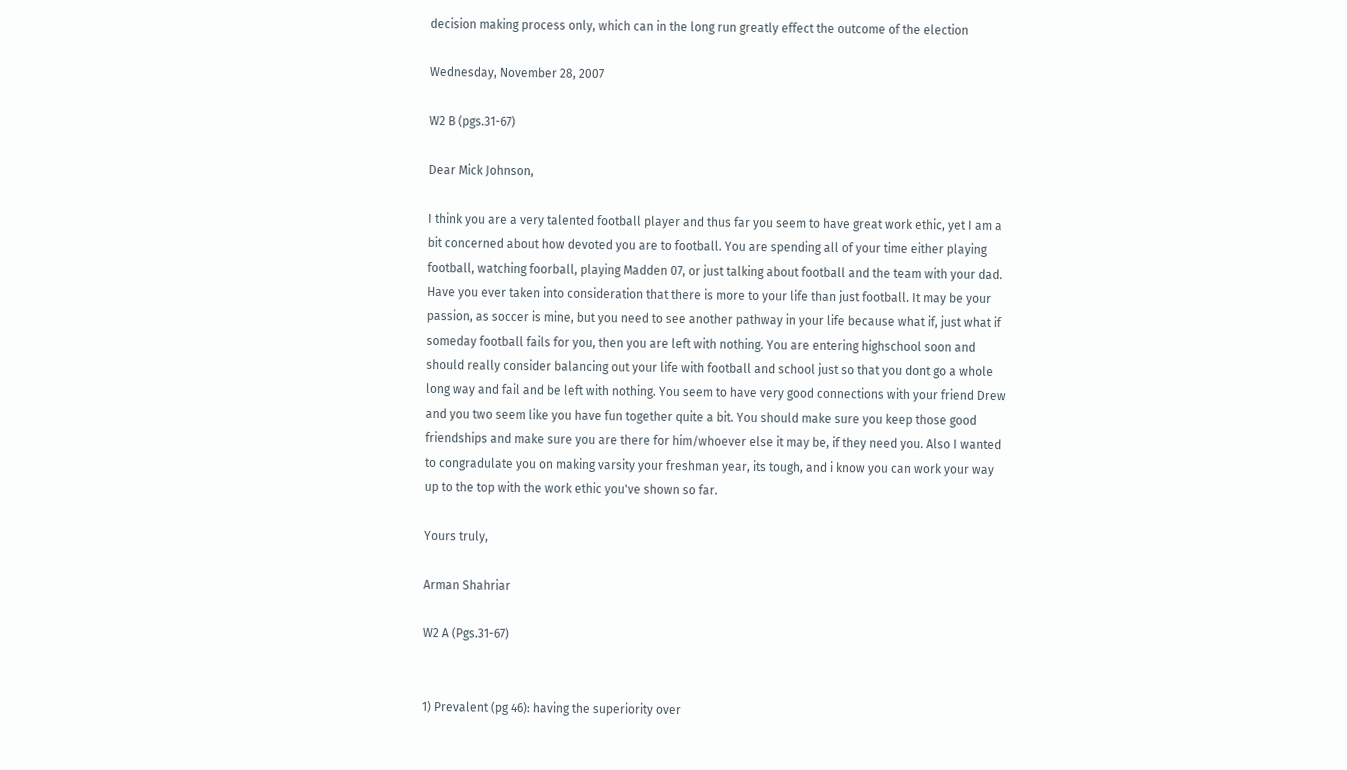decision making process only, which can in the long run greatly effect the outcome of the election

Wednesday, November 28, 2007

W2 B (pgs.31-67)

Dear Mick Johnson,

I think you are a very talented football player and thus far you seem to have great work ethic, yet I am a bit concerned about how devoted you are to football. You are spending all of your time either playing football, watching foorball, playing Madden 07, or just talking about football and the team with your dad. Have you ever taken into consideration that there is more to your life than just football. It may be your passion, as soccer is mine, but you need to see another pathway in your life because what if, just what if someday football fails for you, then you are left with nothing. You are entering highschool soon and should really consider balancing out your life with football and school just so that you dont go a whole long way and fail and be left with nothing. You seem to have very good connections with your friend Drew and you two seem like you have fun together quite a bit. You should make sure you keep those good friendships and make sure you are there for him/whoever else it may be, if they need you. Also I wanted to congradulate you on making varsity your freshman year, its tough, and i know you can work your way up to the top with the work ethic you've shown so far.

Yours truly,

Arman Shahriar

W2 A (Pgs.31-67)


1) Prevalent (pg 46): having the superiority over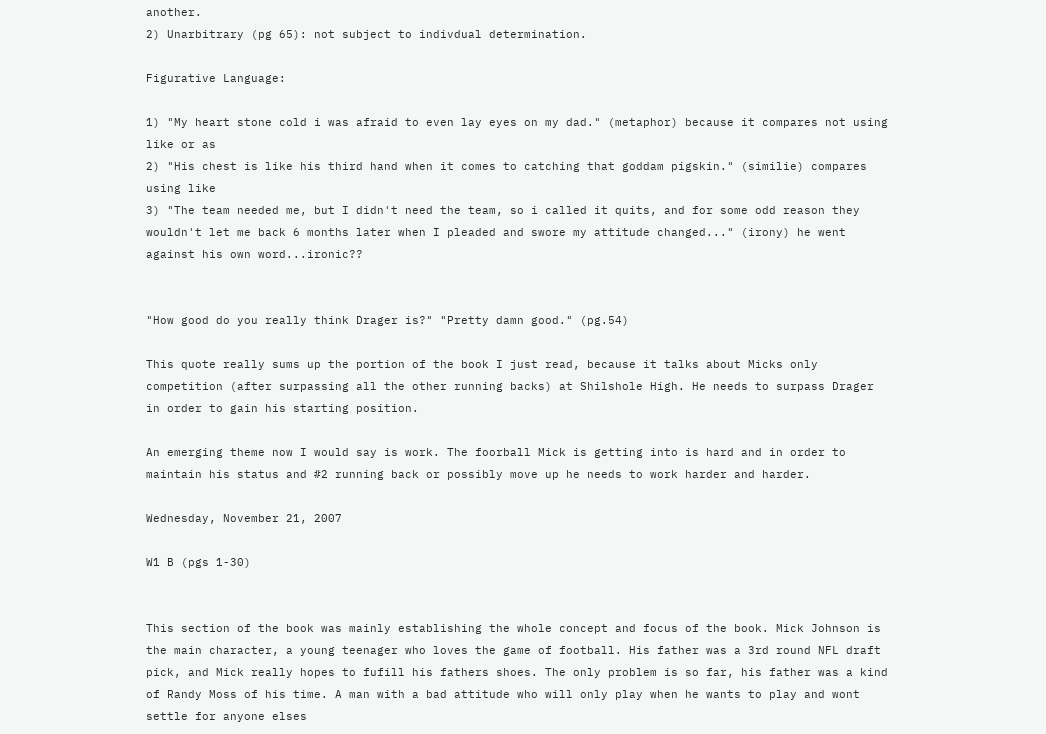another.
2) Unarbitrary (pg 65): not subject to indivdual determination.

Figurative Language:

1) "My heart stone cold i was afraid to even lay eyes on my dad." (metaphor) because it compares not using like or as
2) "His chest is like his third hand when it comes to catching that goddam pigskin." (similie) compares using like
3) "The team needed me, but I didn't need the team, so i called it quits, and for some odd reason they wouldn't let me back 6 months later when I pleaded and swore my attitude changed..." (irony) he went against his own word...ironic??


"How good do you really think Drager is?" "Pretty damn good." (pg.54)

This quote really sums up the portion of the book I just read, because it talks about Micks only competition (after surpassing all the other running backs) at Shilshole High. He needs to surpass Drager in order to gain his starting position.

An emerging theme now I would say is work. The foorball Mick is getting into is hard and in order to maintain his status and #2 running back or possibly move up he needs to work harder and harder.

Wednesday, November 21, 2007

W1 B (pgs 1-30)


This section of the book was mainly establishing the whole concept and focus of the book. Mick Johnson is the main character, a young teenager who loves the game of football. His father was a 3rd round NFL draft pick, and Mick really hopes to fufill his fathers shoes. The only problem is so far, his father was a kind of Randy Moss of his time. A man with a bad attitude who will only play when he wants to play and wont settle for anyone elses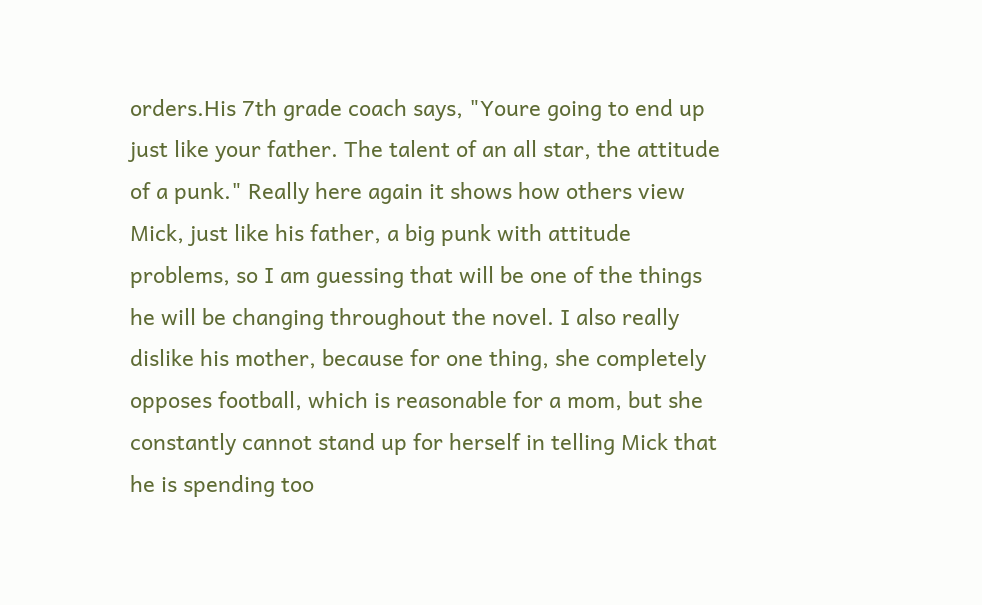orders.His 7th grade coach says, "Youre going to end up just like your father. The talent of an all star, the attitude of a punk." Really here again it shows how others view Mick, just like his father, a big punk with attitude problems, so I am guessing that will be one of the things he will be changing throughout the novel. I also really dislike his mother, because for one thing, she completely opposes football, which is reasonable for a mom, but she constantly cannot stand up for herself in telling Mick that he is spending too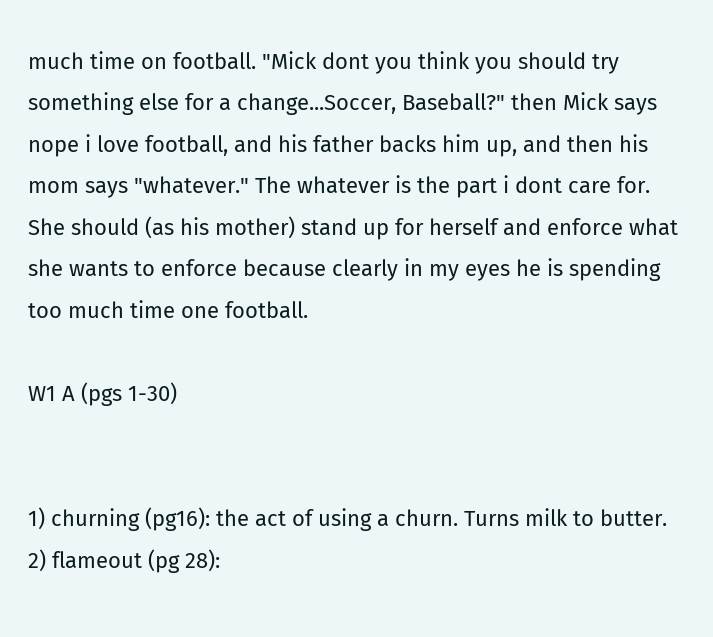much time on football. "Mick dont you think you should try something else for a change...Soccer, Baseball?" then Mick says nope i love football, and his father backs him up, and then his mom says "whatever." The whatever is the part i dont care for. She should (as his mother) stand up for herself and enforce what she wants to enforce because clearly in my eyes he is spending too much time one football.

W1 A (pgs 1-30)


1) churning (pg16): the act of using a churn. Turns milk to butter.
2) flameout (pg 28):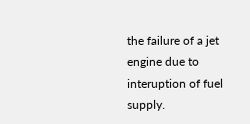the failure of a jet engine due to interuption of fuel supply.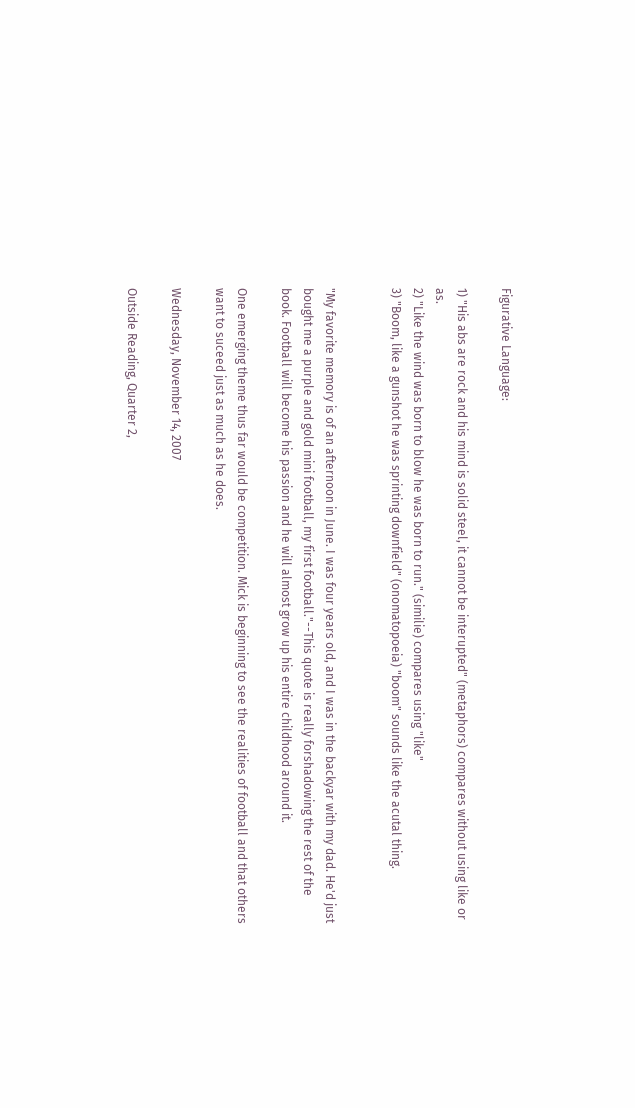Figurative Language:

1) "His abs are rock and his mind is solid steel, it cannot be interupted" (metaphors) compares without using like or as.
2) "Like the wind was born to blow he was born to run." (similie) compares using "like"
3) "Boom, like a gunshot he was sprinting downfield" (onomatopoeia) "boom" sounds like the acutal thing.


"My favorite memory is of an afternoon in June. I was four years old, and I was in the backyar with my dad. He'd just bought me a purple and gold mini football, my first football."--This quote is really forshadowing the rest of the book. Football will become his passion and he will almost grow up his entire childhood around it.

One emerging theme thus far would be competition. Mick is beginning to see the realities of football and that others want to suceed just as much as he does.

Wednesday, November 14, 2007

Outside Reading, Quarter 2,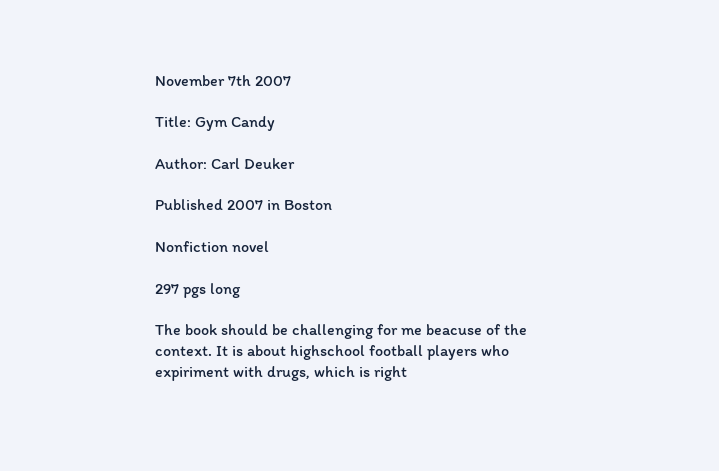November 7th 2007

Title: Gym Candy

Author: Carl Deuker

Published 2007 in Boston

Nonfiction novel

297 pgs long

The book should be challenging for me beacuse of the context. It is about highschool football players who expiriment with drugs, which is right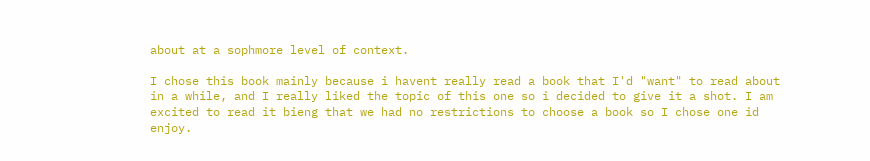about at a sophmore level of context.

I chose this book mainly because i havent really read a book that I'd "want" to read about in a while, and I really liked the topic of this one so i decided to give it a shot. I am excited to read it bieng that we had no restrictions to choose a book so I chose one id enjoy.